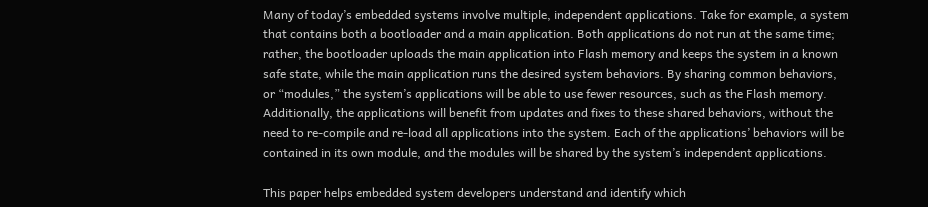Many of today’s embedded systems involve multiple, independent applications. Take for example, a system that contains both a bootloader and a main application. Both applications do not run at the same time; rather, the bootloader uploads the main application into Flash memory and keeps the system in a known safe state, while the main application runs the desired system behaviors. By sharing common behaviors, or “modules,” the system’s applications will be able to use fewer resources, such as the Flash memory. Additionally, the applications will benefit from updates and fixes to these shared behaviors, without the need to re-compile and re-load all applications into the system. Each of the applications’ behaviors will be contained in its own module, and the modules will be shared by the system’s independent applications.

This paper helps embedded system developers understand and identify which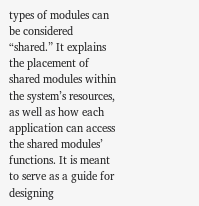types of modules can be considered “shared.” It explains the placement of shared modules within the system’s resources, as well as how each application can access the shared modules’ functions. It is meant to serve as a guide for designing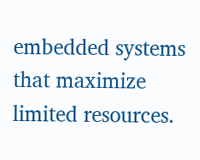embedded systems that maximize limited resources.